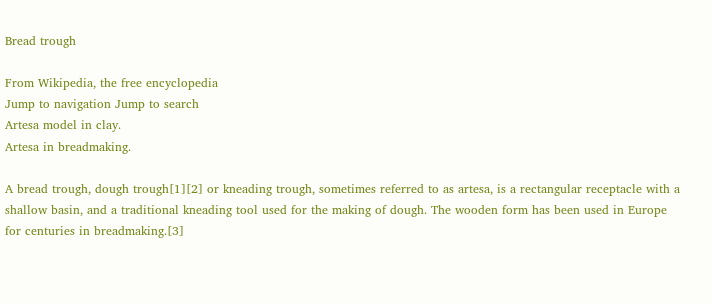Bread trough

From Wikipedia, the free encyclopedia
Jump to navigation Jump to search
Artesa model in clay.
Artesa in breadmaking.

A bread trough, dough trough[1][2] or kneading trough, sometimes referred to as artesa, is a rectangular receptacle with a shallow basin, and a traditional kneading tool used for the making of dough. The wooden form has been used in Europe for centuries in breadmaking.[3]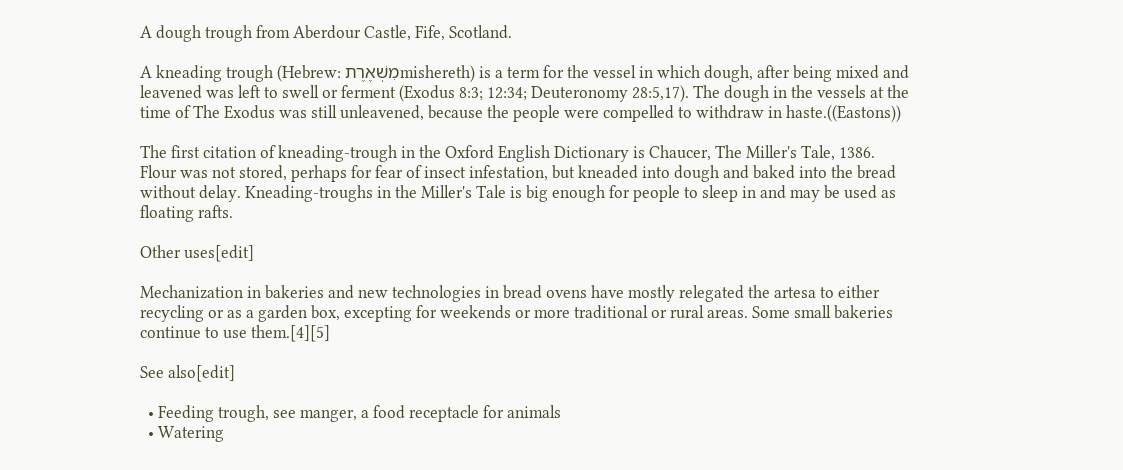A dough trough from Aberdour Castle, Fife, Scotland.

A kneading trough (Hebrew: מִשְׁאֶרֶתmishereth) is a term for the vessel in which dough, after being mixed and leavened was left to swell or ferment (Exodus 8:3; 12:34; Deuteronomy 28:5,17). The dough in the vessels at the time of The Exodus was still unleavened, because the people were compelled to withdraw in haste.((Eastons))

The first citation of kneading-trough in the Oxford English Dictionary is Chaucer, The Miller's Tale, 1386. Flour was not stored, perhaps for fear of insect infestation, but kneaded into dough and baked into the bread without delay. Kneading-troughs in the Miller's Tale is big enough for people to sleep in and may be used as floating rafts.

Other uses[edit]

Mechanization in bakeries and new technologies in bread ovens have mostly relegated the artesa to either recycling or as a garden box, excepting for weekends or more traditional or rural areas. Some small bakeries continue to use them.[4][5]

See also[edit]

  • Feeding trough, see manger, a food receptacle for animals
  • Watering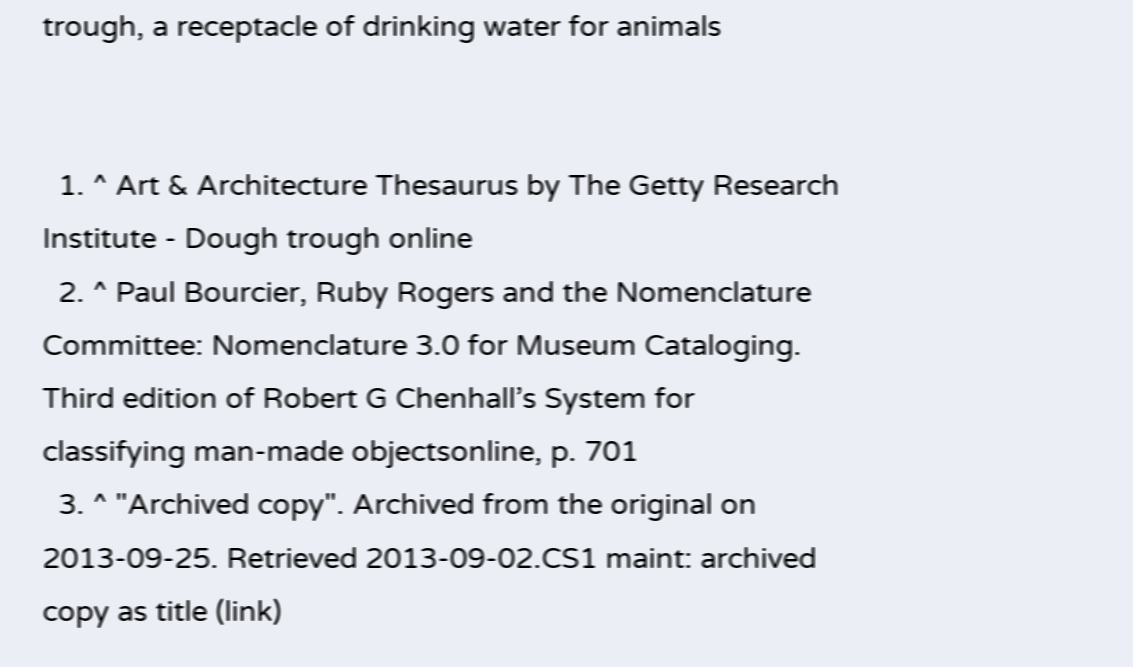trough, a receptacle of drinking water for animals


  1. ^ Art & Architecture Thesaurus by The Getty Research Institute - Dough trough online
  2. ^ Paul Bourcier, Ruby Rogers and the Nomenclature Committee: Nomenclature 3.0 for Museum Cataloging. Third edition of Robert G Chenhall’s System for classifying man-made objectsonline, p. 701
  3. ^ "Archived copy". Archived from the original on 2013-09-25. Retrieved 2013-09-02.CS1 maint: archived copy as title (link)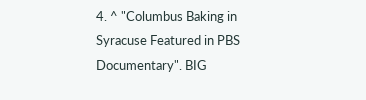4. ^ "Columbus Baking in Syracuse Featured in PBS Documentary". BIG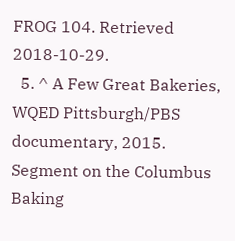FROG 104. Retrieved 2018-10-29.
  5. ^ A Few Great Bakeries, WQED Pittsburgh/PBS documentary, 2015. Segment on the Columbus Baking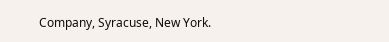Company, Syracuse, New York.